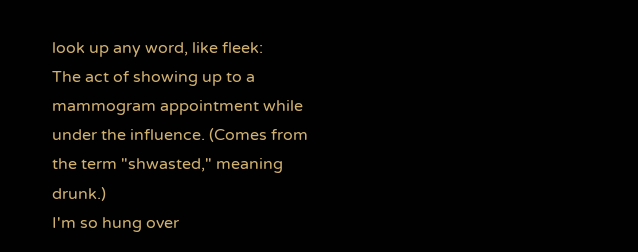look up any word, like fleek:
The act of showing up to a mammogram appointment while under the influence. (Comes from the term "shwasted," meaning drunk.)
I'm so hung over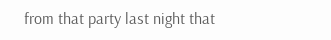from that party last night that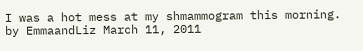I was a hot mess at my shmammogram this morning.
by EmmaandLiz March 11, 2011